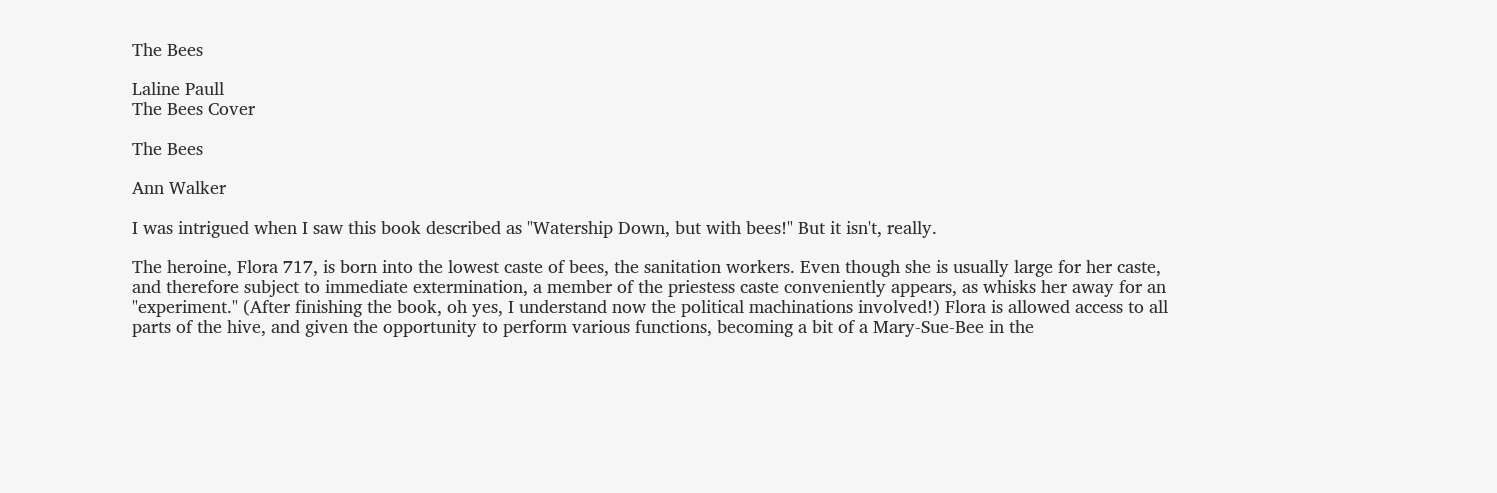The Bees

Laline Paull
The Bees Cover

The Bees

Ann Walker

I was intrigued when I saw this book described as "Watership Down, but with bees!" But it isn't, really.

The heroine, Flora 717, is born into the lowest caste of bees, the sanitation workers. Even though she is usually large for her caste, and therefore subject to immediate extermination, a member of the priestess caste conveniently appears, as whisks her away for an "experiment." (After finishing the book, oh yes, I understand now the political machinations involved!) Flora is allowed access to all parts of the hive, and given the opportunity to perform various functions, becoming a bit of a Mary-Sue-Bee in the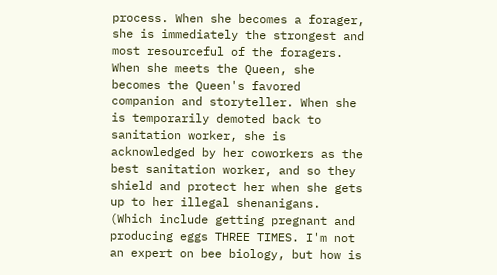process. When she becomes a forager, she is immediately the strongest and most resourceful of the foragers. When she meets the Queen, she becomes the Queen's favored companion and storyteller. When she is temporarily demoted back to sanitation worker, she is acknowledged by her coworkers as the best sanitation worker, and so they shield and protect her when she gets up to her illegal shenanigans. (Which include getting pregnant and producing eggs THREE TIMES. I'm not an expert on bee biology, but how is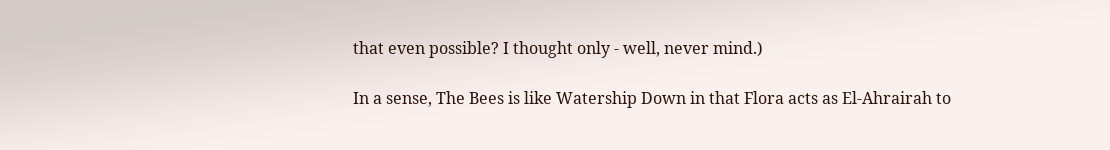that even possible? I thought only - well, never mind.)

In a sense, The Bees is like Watership Down in that Flora acts as El-Ahrairah to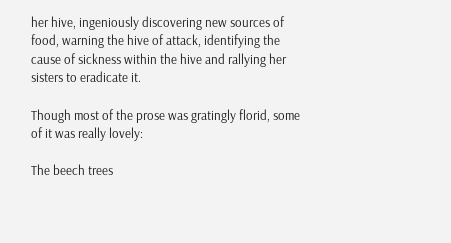her hive, ingeniously discovering new sources of food, warning the hive of attack, identifying the cause of sickness within the hive and rallying her sisters to eradicate it.

Though most of the prose was gratingly florid, some of it was really lovely:

The beech trees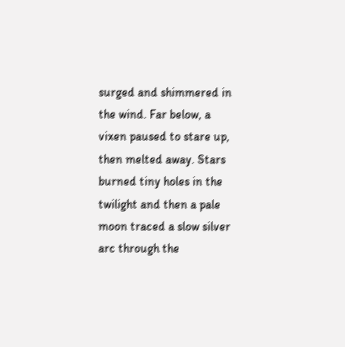surged and shimmered in the wind. Far below, a vixen paused to stare up, then melted away. Stars burned tiny holes in the twilight and then a pale moon traced a slow silver arc through the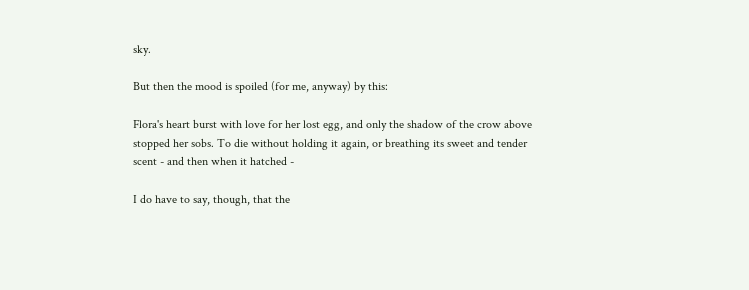sky.

But then the mood is spoiled (for me, anyway) by this:

Flora's heart burst with love for her lost egg, and only the shadow of the crow above stopped her sobs. To die without holding it again, or breathing its sweet and tender scent - and then when it hatched -

I do have to say, though, that the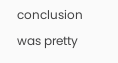conclusion was pretty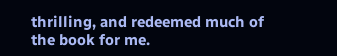thrilling, and redeemed much of the book for me.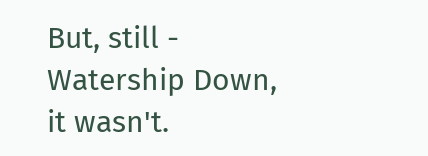But, still - Watership Down, it wasn't.